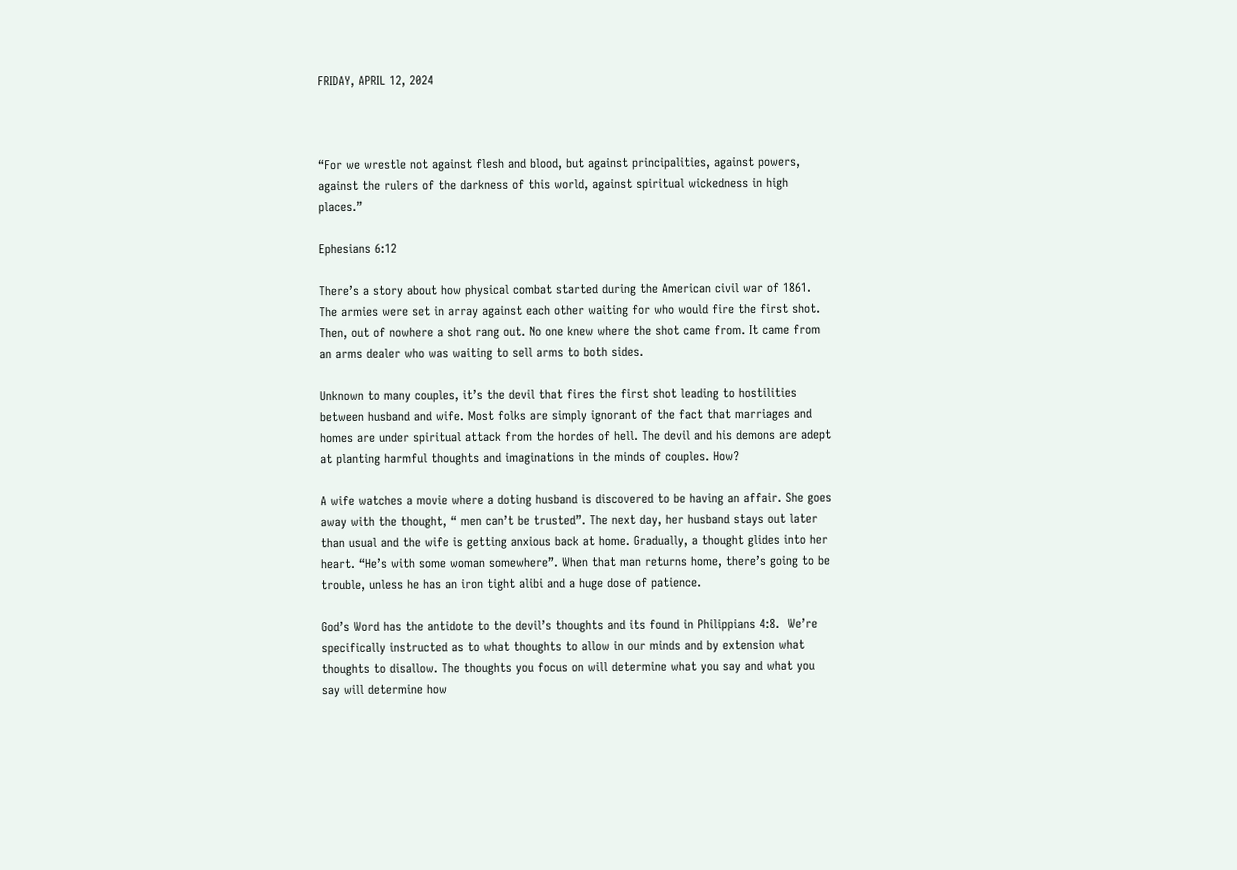FRIDAY, APRIL 12, 2024



“For we wrestle not against flesh and blood, but against principalities, against powers, against the rulers of the darkness of this world, against spiritual wickedness in high places.”

Ephesians 6:12

There’s a story about how physical combat started during the American civil war of 1861. The armies were set in array against each other waiting for who would fire the first shot. Then, out of nowhere a shot rang out. No one knew where the shot came from. It came from an arms dealer who was waiting to sell arms to both sides.

Unknown to many couples, it’s the devil that fires the first shot leading to hostilities between husband and wife. Most folks are simply ignorant of the fact that marriages and homes are under spiritual attack from the hordes of hell. The devil and his demons are adept at planting harmful thoughts and imaginations in the minds of couples. How?

A wife watches a movie where a doting husband is discovered to be having an affair. She goes away with the thought, “ men can’t be trusted”. The next day, her husband stays out later than usual and the wife is getting anxious back at home. Gradually, a thought glides into her heart. “He’s with some woman somewhere”. When that man returns home, there’s going to be trouble, unless he has an iron tight alibi and a huge dose of patience.

God’s Word has the antidote to the devil’s thoughts and its found in Philippians 4:8.  We’re specifically instructed as to what thoughts to allow in our minds and by extension what thoughts to disallow. The thoughts you focus on will determine what you say and what you say will determine how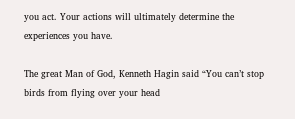you act. Your actions will ultimately determine the experiences you have.

The great Man of God, Kenneth Hagin said “You can’t stop birds from flying over your head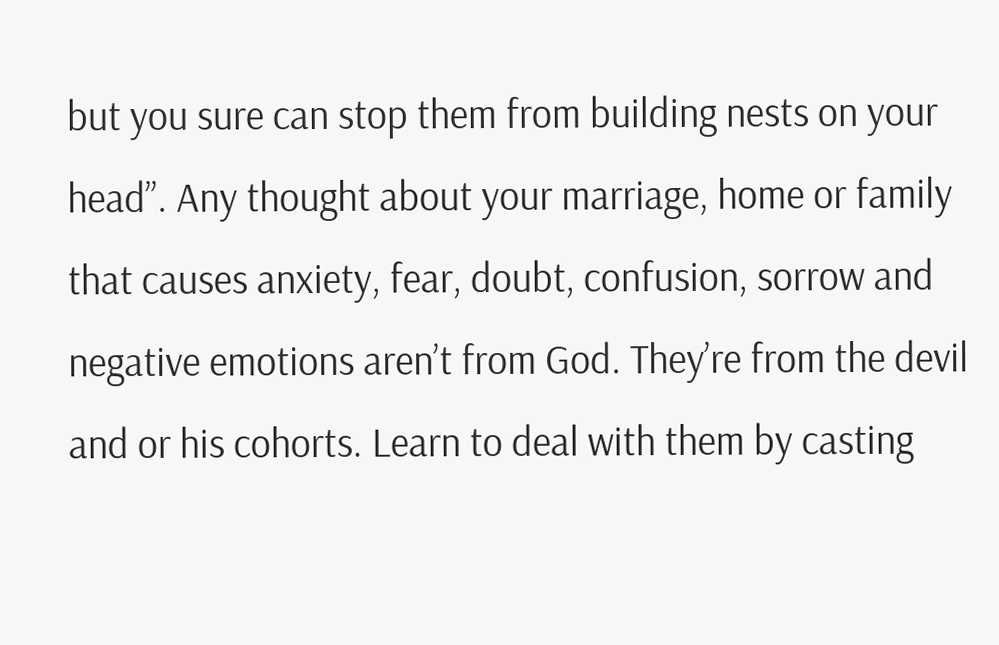but you sure can stop them from building nests on your head”. Any thought about your marriage, home or family that causes anxiety, fear, doubt, confusion, sorrow and negative emotions aren’t from God. They’re from the devil and or his cohorts. Learn to deal with them by casting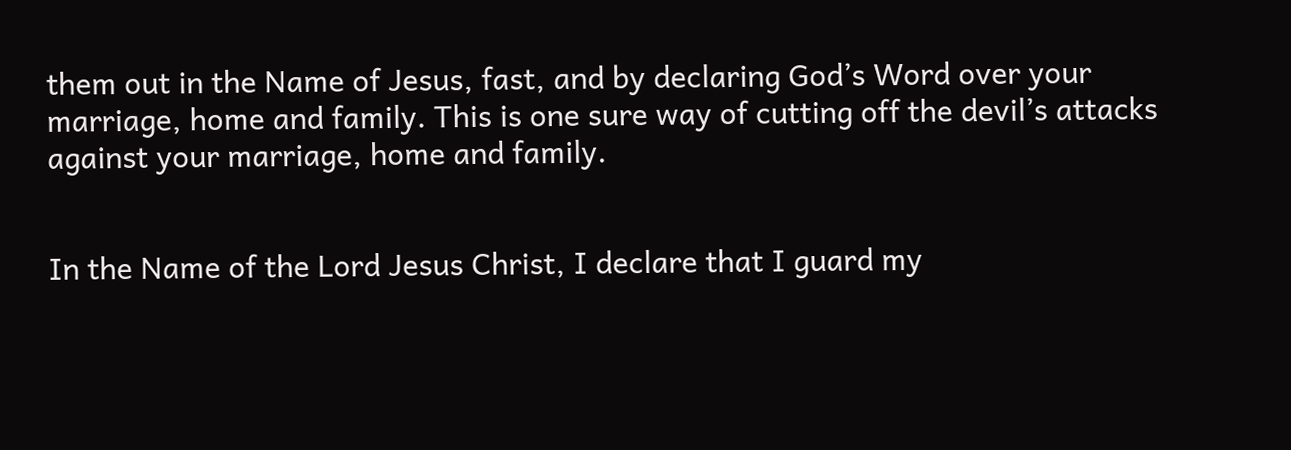them out in the Name of Jesus, fast, and by declaring God’s Word over your marriage, home and family. This is one sure way of cutting off the devil’s attacks against your marriage, home and family.


In the Name of the Lord Jesus Christ, I declare that I guard my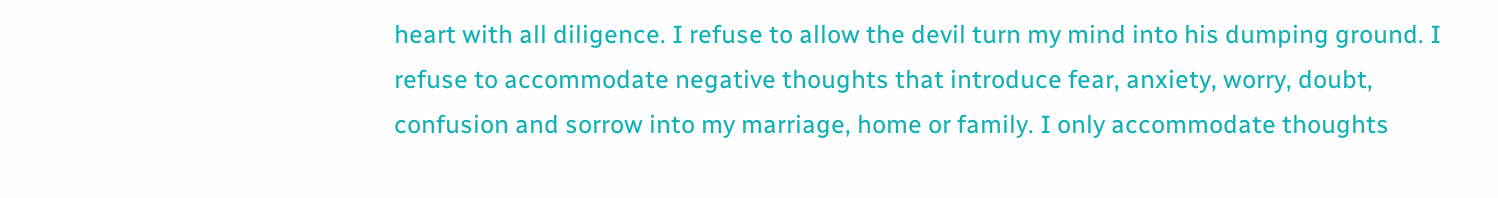heart with all diligence. I refuse to allow the devil turn my mind into his dumping ground. I refuse to accommodate negative thoughts that introduce fear, anxiety, worry, doubt, confusion and sorrow into my marriage, home or family. I only accommodate thoughts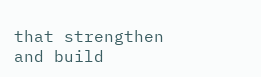that strengthen and build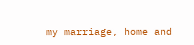my marriage, home and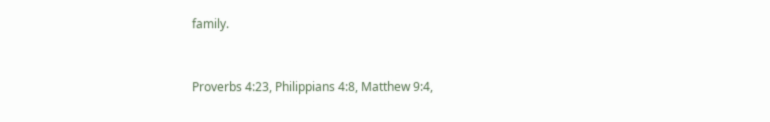family.


Proverbs 4:23, Philippians 4:8, Matthew 9:4,